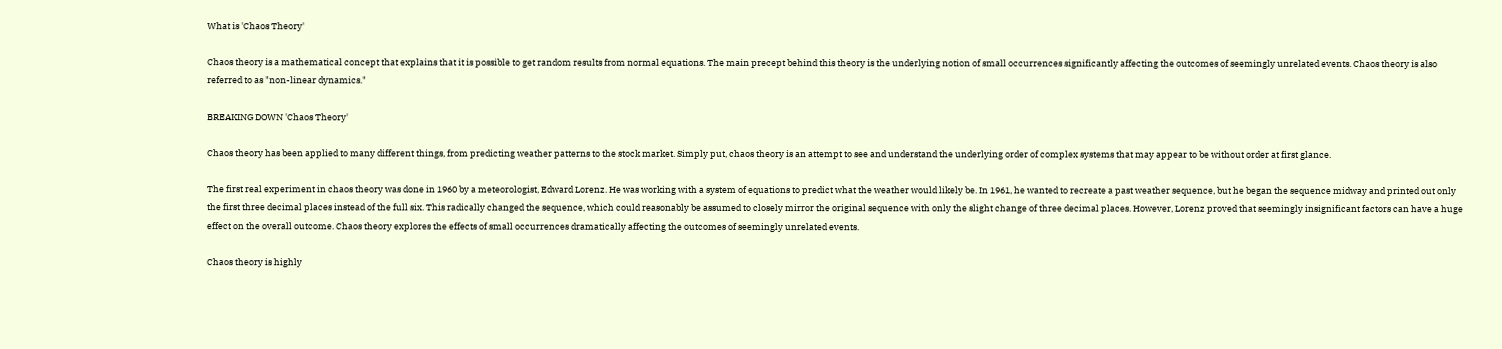What is 'Chaos Theory'

Chaos theory is a mathematical concept that explains that it is possible to get random results from normal equations. The main precept behind this theory is the underlying notion of small occurrences significantly affecting the outcomes of seemingly unrelated events. Chaos theory is also referred to as "non-linear dynamics."

BREAKING DOWN 'Chaos Theory'

Chaos theory has been applied to many different things, from predicting weather patterns to the stock market. Simply put, chaos theory is an attempt to see and understand the underlying order of complex systems that may appear to be without order at first glance.

The first real experiment in chaos theory was done in 1960 by a meteorologist, Edward Lorenz. He was working with a system of equations to predict what the weather would likely be. In 1961, he wanted to recreate a past weather sequence, but he began the sequence midway and printed out only the first three decimal places instead of the full six. This radically changed the sequence, which could reasonably be assumed to closely mirror the original sequence with only the slight change of three decimal places. However, Lorenz proved that seemingly insignificant factors can have a huge effect on the overall outcome. Chaos theory explores the effects of small occurrences dramatically affecting the outcomes of seemingly unrelated events.

Chaos theory is highly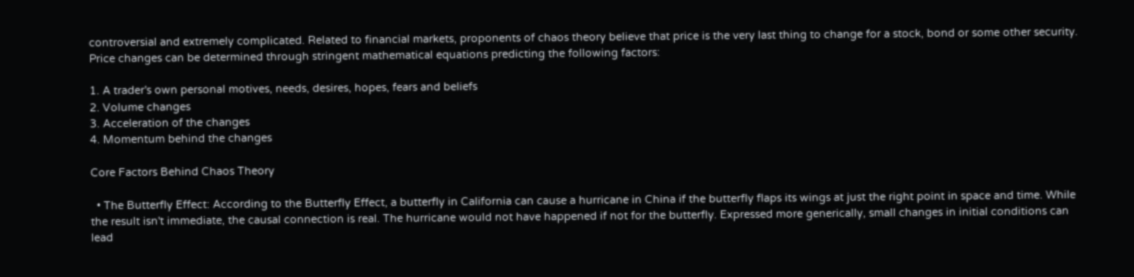controversial and extremely complicated. Related to financial markets, proponents of chaos theory believe that price is the very last thing to change for a stock, bond or some other security. Price changes can be determined through stringent mathematical equations predicting the following factors:

1. A trader's own personal motives, needs, desires, hopes, fears and beliefs
2. Volume changes
3. Acceleration of the changes
4. Momentum behind the changes

Core Factors Behind Chaos Theory

  • The Butterfly Effect: According to the Butterfly Effect, a butterfly in California can cause a hurricane in China if the butterfly flaps its wings at just the right point in space and time. While the result isn't immediate, the causal connection is real. The hurricane would not have happened if not for the butterfly. Expressed more generically, small changes in initial conditions can lead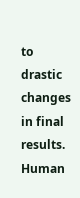to drastic changes in final results. Human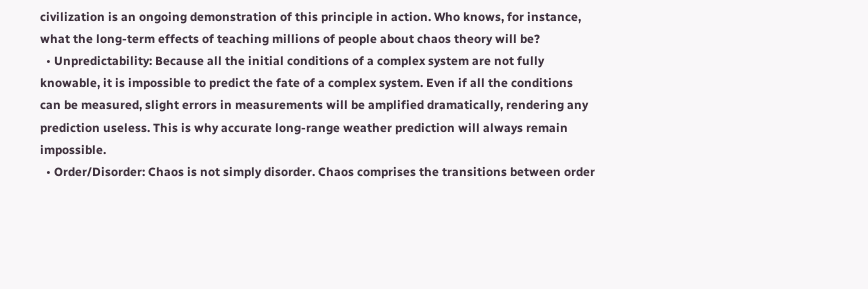civilization is an ongoing demonstration of this principle in action. Who knows, for instance, what the long-term effects of teaching millions of people about chaos theory will be?
  • Unpredictability: Because all the initial conditions of a complex system are not fully knowable, it is impossible to predict the fate of a complex system. Even if all the conditions can be measured, slight errors in measurements will be amplified dramatically, rendering any prediction useless. This is why accurate long-range weather prediction will always remain impossible.
  • Order/Disorder: Chaos is not simply disorder. Chaos comprises the transitions between order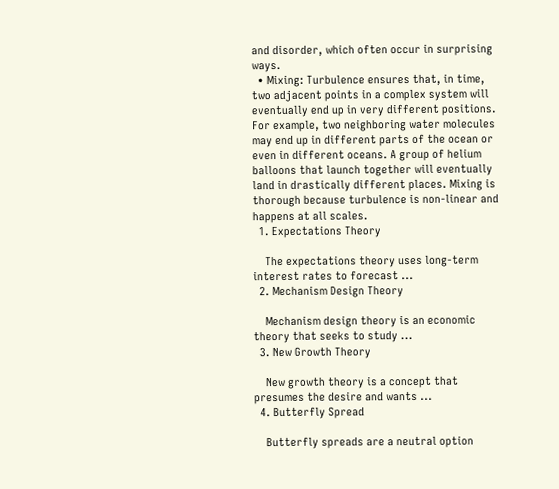and disorder, which often occur in surprising ways.
  • Mixing: Turbulence ensures that, in time, two adjacent points in a complex system will eventually end up in very different positions. For example, two neighboring water molecules may end up in different parts of the ocean or even in different oceans. A group of helium balloons that launch together will eventually land in drastically different places. Mixing is thorough because turbulence is non-linear and happens at all scales.
  1. Expectations Theory

    The expectations theory uses long-term interest rates to forecast ...
  2. Mechanism Design Theory

    Mechanism design theory is an economic theory that seeks to study ...
  3. New Growth Theory

    New growth theory is a concept that presumes the desire and wants ...
  4. Butterfly Spread

    Butterfly spreads are a neutral option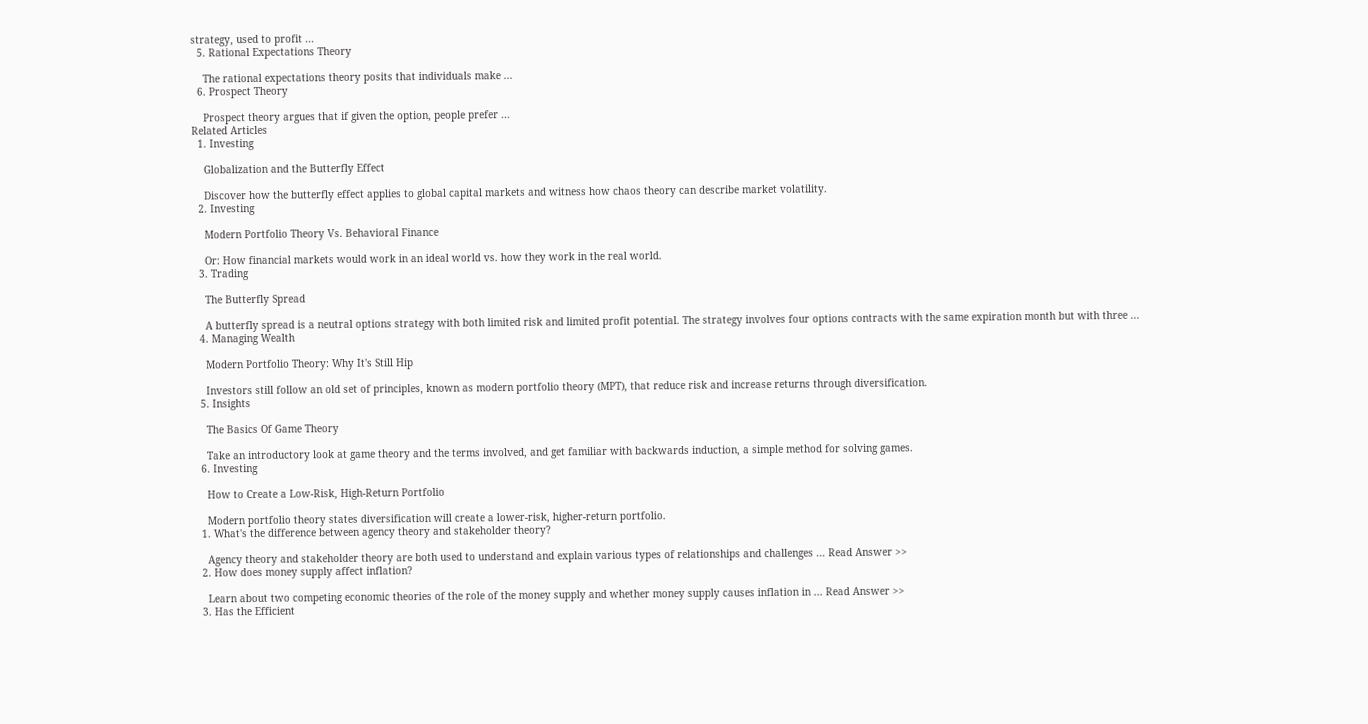strategy, used to profit ...
  5. Rational Expectations Theory

    The rational expectations theory posits that individuals make ...
  6. Prospect Theory

    Prospect theory argues that if given the option, people prefer ...
Related Articles
  1. Investing

    Globalization and the Butterfly Effect

    Discover how the butterfly effect applies to global capital markets and witness how chaos theory can describe market volatility.
  2. Investing

    Modern Portfolio Theory Vs. Behavioral Finance

    Or: How financial markets would work in an ideal world vs. how they work in the real world.
  3. Trading

    The Butterfly Spread

    A butterfly spread is a neutral options strategy with both limited risk and limited profit potential. The strategy involves four options contracts with the same expiration month but with three ...
  4. Managing Wealth

    Modern Portfolio Theory: Why It's Still Hip

    Investors still follow an old set of principles, known as modern portfolio theory (MPT), that reduce risk and increase returns through diversification.
  5. Insights

    The Basics Of Game Theory

    Take an introductory look at game theory and the terms involved, and get familiar with backwards induction, a simple method for solving games.
  6. Investing

    How to Create a Low-Risk, High-Return Portfolio

    Modern portfolio theory states diversification will create a lower-risk, higher-return portfolio.
  1. What's the difference between agency theory and stakeholder theory?

    Agency theory and stakeholder theory are both used to understand and explain various types of relationships and challenges ... Read Answer >>
  2. How does money supply affect inflation?

    Learn about two competing economic theories of the role of the money supply and whether money supply causes inflation in ... Read Answer >>
  3. Has the Efficient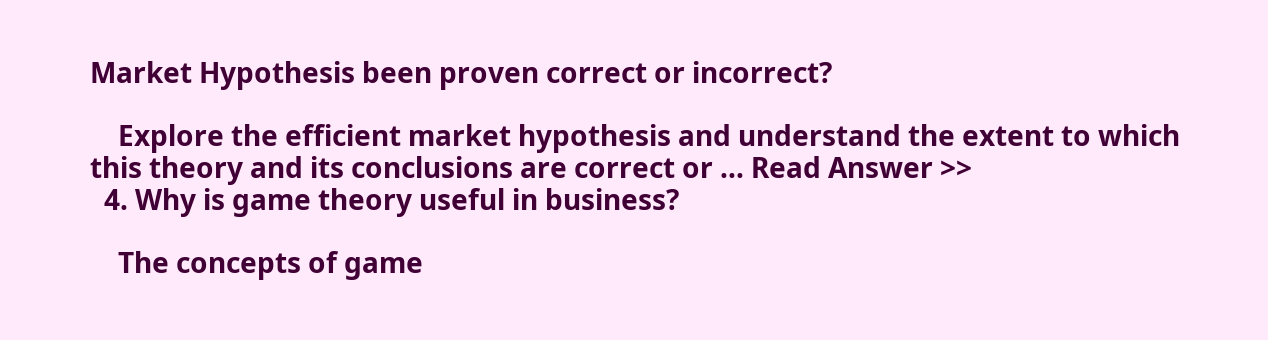Market Hypothesis been proven correct or incorrect?

    Explore the efficient market hypothesis and understand the extent to which this theory and its conclusions are correct or ... Read Answer >>
  4. Why is game theory useful in business?

    The concepts of game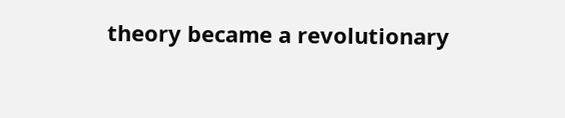theory became a revolutionary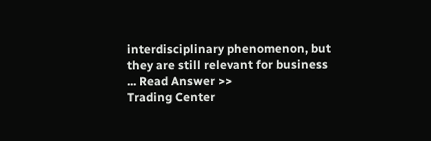interdisciplinary phenomenon, but they are still relevant for business ... Read Answer >>
Trading Center